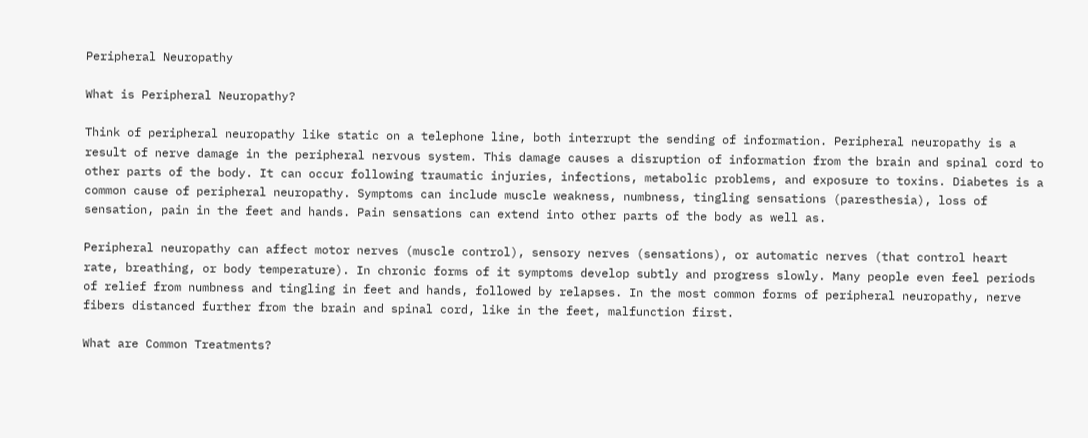Peripheral Neuropathy

What is Peripheral Neuropathy?

Think of peripheral neuropathy like static on a telephone line, both interrupt the sending of information. Peripheral neuropathy is a result of nerve damage in the peripheral nervous system. This damage causes a disruption of information from the brain and spinal cord to other parts of the body. It can occur following traumatic injuries, infections, metabolic problems, and exposure to toxins. Diabetes is a common cause of peripheral neuropathy. Symptoms can include muscle weakness, numbness, tingling sensations (paresthesia), loss of sensation, pain in the feet and hands. Pain sensations can extend into other parts of the body as well as.

Peripheral neuropathy can affect motor nerves (muscle control), sensory nerves (sensations), or automatic nerves (that control heart rate, breathing, or body temperature). In chronic forms of it symptoms develop subtly and progress slowly. Many people even feel periods of relief from numbness and tingling in feet and hands, followed by relapses. In the most common forms of peripheral neuropathy, nerve fibers distanced further from the brain and spinal cord, like in the feet, malfunction first.

What are Common Treatments?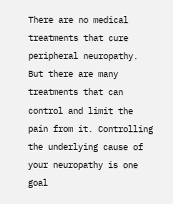There are no medical treatments that cure peripheral neuropathy. But there are many treatments that can control and limit the pain from it. Controlling the underlying cause of your neuropathy is one goal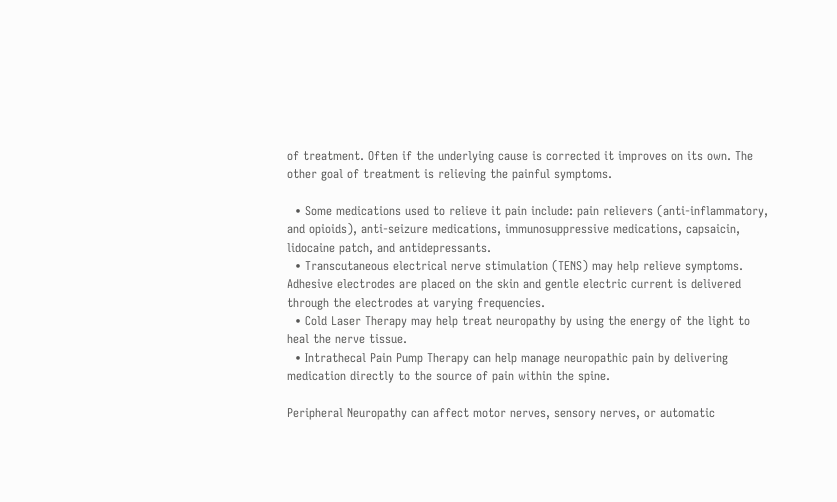of treatment. Often if the underlying cause is corrected it improves on its own. The other goal of treatment is relieving the painful symptoms.

  • Some medications used to relieve it pain include: pain relievers (anti-inflammatory, and opioids), anti-seizure medications, immunosuppressive medications, capsaicin, lidocaine patch, and antidepressants.
  • Transcutaneous electrical nerve stimulation (TENS) may help relieve symptoms. Adhesive electrodes are placed on the skin and gentle electric current is delivered through the electrodes at varying frequencies.
  • Cold Laser Therapy may help treat neuropathy by using the energy of the light to heal the nerve tissue.
  • Intrathecal Pain Pump Therapy can help manage neuropathic pain by delivering medication directly to the source of pain within the spine.

Peripheral Neuropathy can affect motor nerves, sensory nerves, or automatic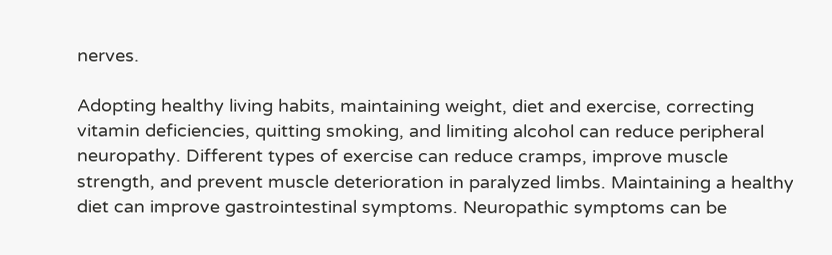nerves.

Adopting healthy living habits, maintaining weight, diet and exercise, correcting vitamin deficiencies, quitting smoking, and limiting alcohol can reduce peripheral neuropathy. Different types of exercise can reduce cramps, improve muscle strength, and prevent muscle deterioration in paralyzed limbs. Maintaining a healthy diet can improve gastrointestinal symptoms. Neuropathic symptoms can be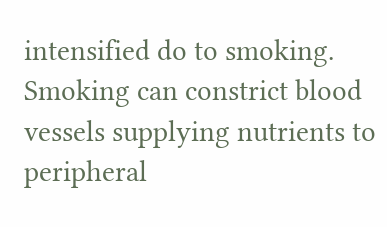intensified do to smoking. Smoking can constrict blood vessels supplying nutrients to peripheral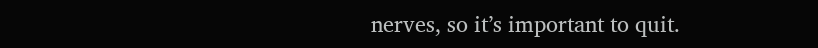nerves, so it’s important to quit.